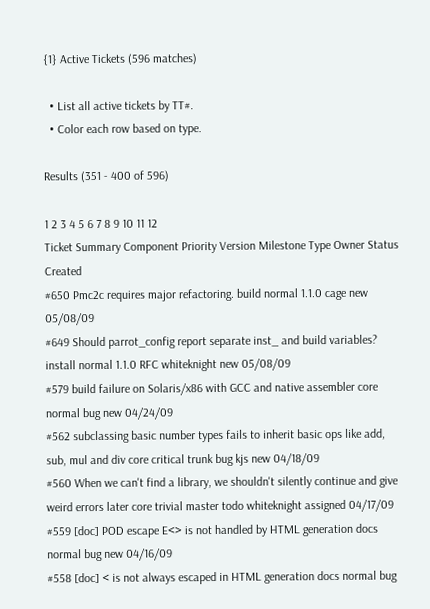{1} Active Tickets (596 matches)

  • List all active tickets by TT#.
  • Color each row based on type.

Results (351 - 400 of 596)

1 2 3 4 5 6 7 8 9 10 11 12
Ticket Summary Component Priority Version Milestone Type Owner Status Created
#650 Pmc2c requires major refactoring. build normal 1.1.0 cage new 05/08/09
#649 Should parrot_config report separate inst_ and build variables? install normal 1.1.0 RFC whiteknight new 05/08/09
#579 build failure on Solaris/x86 with GCC and native assembler core normal bug new 04/24/09
#562 subclassing basic number types fails to inherit basic ops like add, sub, mul and div core critical trunk bug kjs new 04/18/09
#560 When we can't find a library, we shouldn't silently continue and give weird errors later core trivial master todo whiteknight assigned 04/17/09
#559 [doc] POD escape E<> is not handled by HTML generation docs normal bug new 04/16/09
#558 [doc] < is not always escaped in HTML generation docs normal bug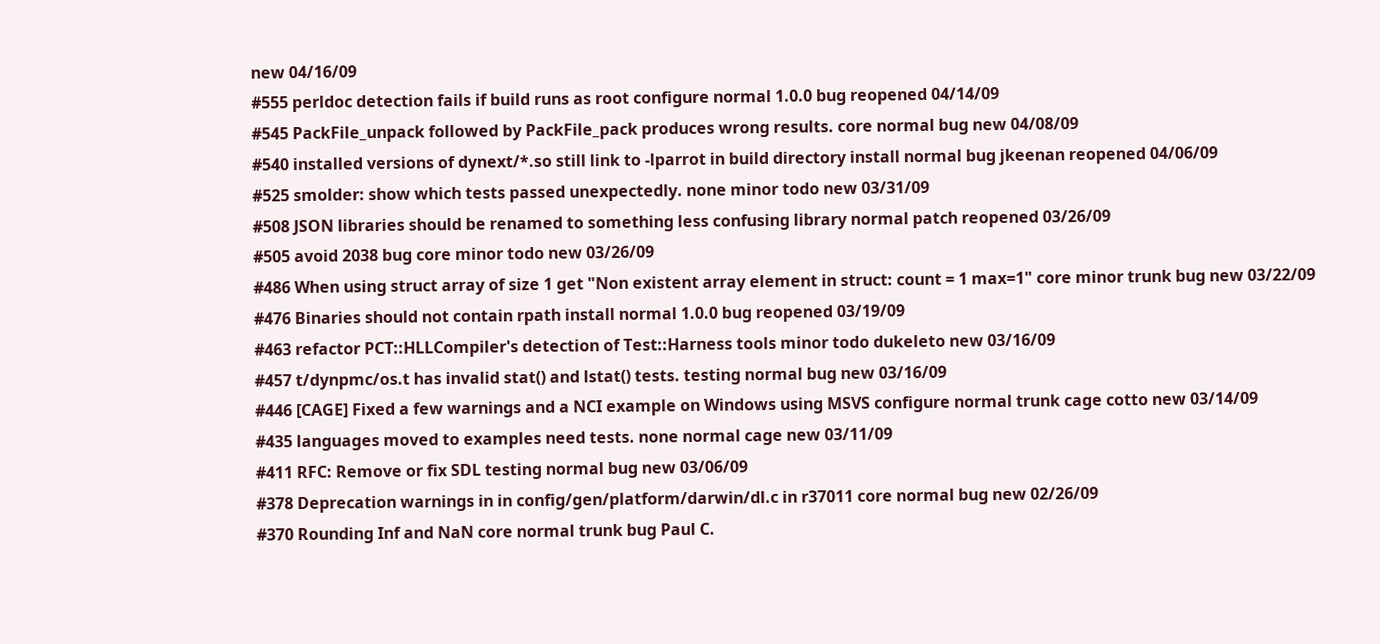new 04/16/09
#555 perldoc detection fails if build runs as root configure normal 1.0.0 bug reopened 04/14/09
#545 PackFile_unpack followed by PackFile_pack produces wrong results. core normal bug new 04/08/09
#540 installed versions of dynext/*.so still link to -lparrot in build directory install normal bug jkeenan reopened 04/06/09
#525 smolder: show which tests passed unexpectedly. none minor todo new 03/31/09
#508 JSON libraries should be renamed to something less confusing library normal patch reopened 03/26/09
#505 avoid 2038 bug core minor todo new 03/26/09
#486 When using struct array of size 1 get "Non existent array element in struct: count = 1 max=1" core minor trunk bug new 03/22/09
#476 Binaries should not contain rpath install normal 1.0.0 bug reopened 03/19/09
#463 refactor PCT::HLLCompiler's detection of Test::Harness tools minor todo dukeleto new 03/16/09
#457 t/dynpmc/os.t has invalid stat() and lstat() tests. testing normal bug new 03/16/09
#446 [CAGE] Fixed a few warnings and a NCI example on Windows using MSVS configure normal trunk cage cotto new 03/14/09
#435 languages moved to examples need tests. none normal cage new 03/11/09
#411 RFC: Remove or fix SDL testing normal bug new 03/06/09
#378 Deprecation warnings in in config/gen/platform/darwin/dl.c in r37011 core normal bug new 02/26/09
#370 Rounding Inf and NaN core normal trunk bug Paul C.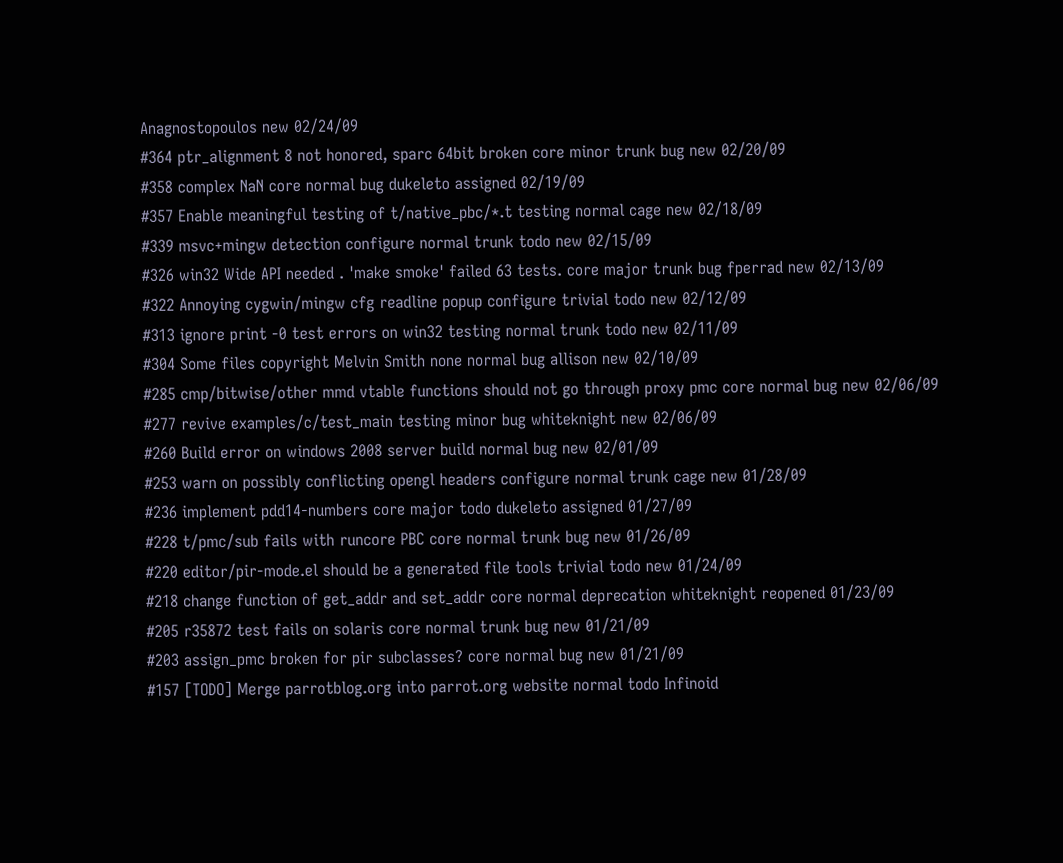Anagnostopoulos new 02/24/09
#364 ptr_alignment 8 not honored, sparc 64bit broken core minor trunk bug new 02/20/09
#358 complex NaN core normal bug dukeleto assigned 02/19/09
#357 Enable meaningful testing of t/native_pbc/*.t testing normal cage new 02/18/09
#339 msvc+mingw detection configure normal trunk todo new 02/15/09
#326 win32 Wide API needed . 'make smoke' failed 63 tests. core major trunk bug fperrad new 02/13/09
#322 Annoying cygwin/mingw cfg readline popup configure trivial todo new 02/12/09
#313 ignore print -0 test errors on win32 testing normal trunk todo new 02/11/09
#304 Some files copyright Melvin Smith none normal bug allison new 02/10/09
#285 cmp/bitwise/other mmd vtable functions should not go through proxy pmc core normal bug new 02/06/09
#277 revive examples/c/test_main testing minor bug whiteknight new 02/06/09
#260 Build error on windows 2008 server build normal bug new 02/01/09
#253 warn on possibly conflicting opengl headers configure normal trunk cage new 01/28/09
#236 implement pdd14-numbers core major todo dukeleto assigned 01/27/09
#228 t/pmc/sub fails with runcore PBC core normal trunk bug new 01/26/09
#220 editor/pir-mode.el should be a generated file tools trivial todo new 01/24/09
#218 change function of get_addr and set_addr core normal deprecation whiteknight reopened 01/23/09
#205 r35872 test fails on solaris core normal trunk bug new 01/21/09
#203 assign_pmc broken for pir subclasses? core normal bug new 01/21/09
#157 [TODO] Merge parrotblog.org into parrot.org website normal todo Infinoid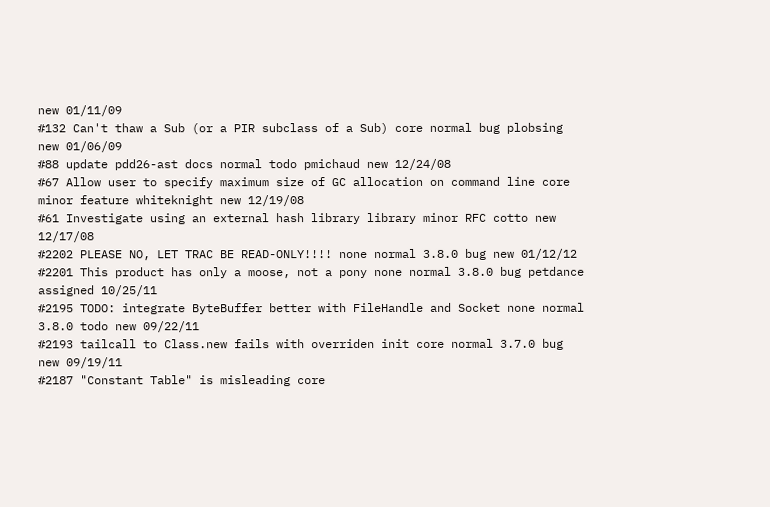new 01/11/09
#132 Can't thaw a Sub (or a PIR subclass of a Sub) core normal bug plobsing new 01/06/09
#88 update pdd26-ast docs normal todo pmichaud new 12/24/08
#67 Allow user to specify maximum size of GC allocation on command line core minor feature whiteknight new 12/19/08
#61 Investigate using an external hash library library minor RFC cotto new 12/17/08
#2202 PLEASE NO, LET TRAC BE READ-ONLY!!!! none normal 3.8.0 bug new 01/12/12
#2201 This product has only a moose, not a pony none normal 3.8.0 bug petdance assigned 10/25/11
#2195 TODO: integrate ByteBuffer better with FileHandle and Socket none normal 3.8.0 todo new 09/22/11
#2193 tailcall to Class.new fails with overriden init core normal 3.7.0 bug new 09/19/11
#2187 "Constant Table" is misleading core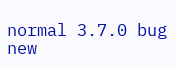normal 3.7.0 bug new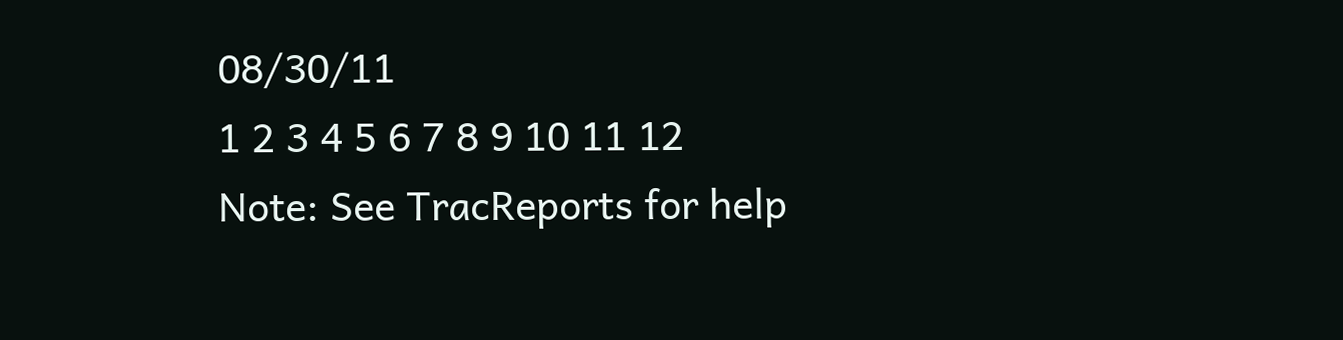08/30/11
1 2 3 4 5 6 7 8 9 10 11 12
Note: See TracReports for help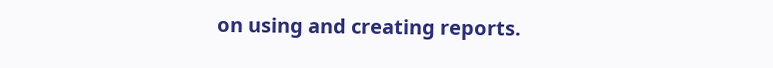on using and creating reports.